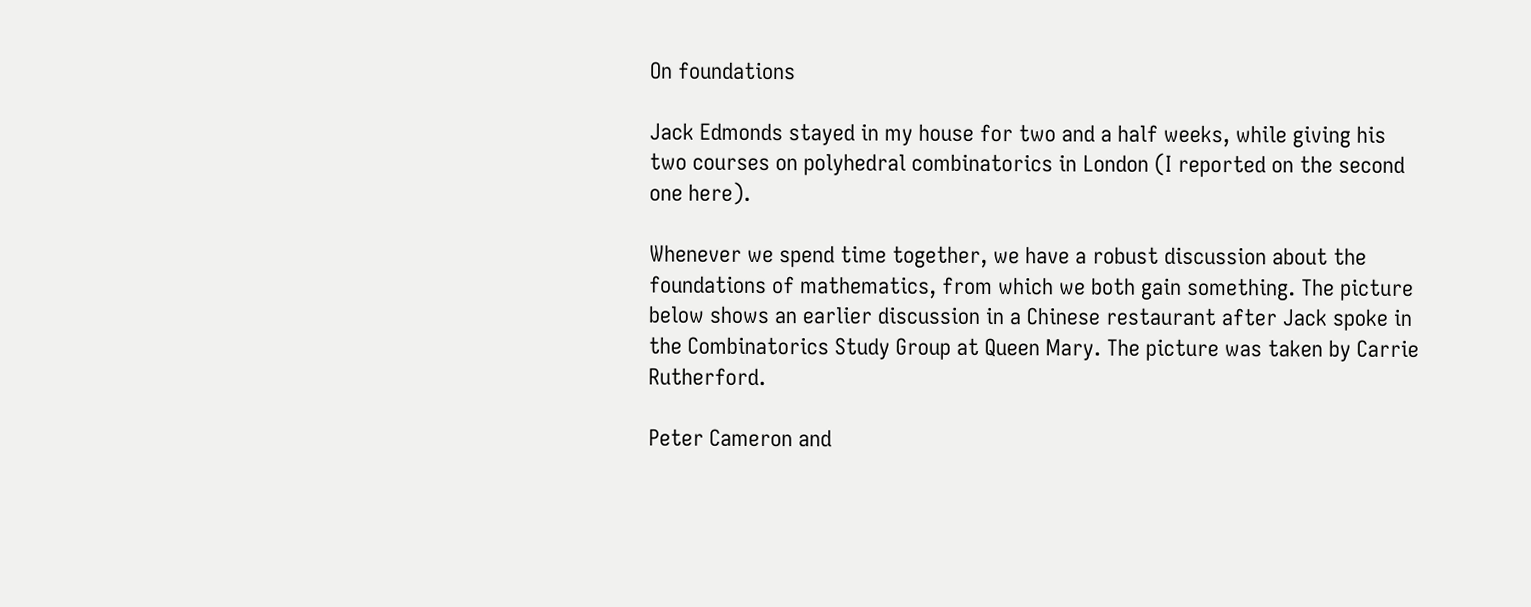On foundations

Jack Edmonds stayed in my house for two and a half weeks, while giving his two courses on polyhedral combinatorics in London (I reported on the second one here).

Whenever we spend time together, we have a robust discussion about the foundations of mathematics, from which we both gain something. The picture below shows an earlier discussion in a Chinese restaurant after Jack spoke in the Combinatorics Study Group at Queen Mary. The picture was taken by Carrie Rutherford.

Peter Cameron and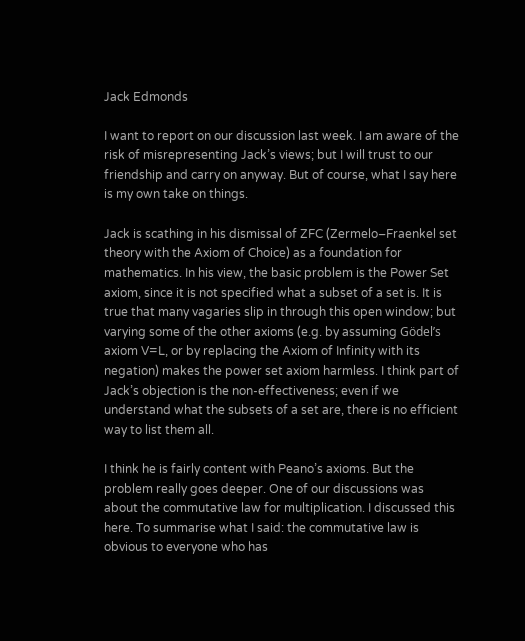Jack Edmonds

I want to report on our discussion last week. I am aware of the risk of misrepresenting Jack’s views; but I will trust to our friendship and carry on anyway. But of course, what I say here is my own take on things.

Jack is scathing in his dismissal of ZFC (Zermelo–Fraenkel set theory with the Axiom of Choice) as a foundation for mathematics. In his view, the basic problem is the Power Set axiom, since it is not specified what a subset of a set is. It is true that many vagaries slip in through this open window; but varying some of the other axioms (e.g. by assuming Gödel’s axiom V=L, or by replacing the Axiom of Infinity with its negation) makes the power set axiom harmless. I think part of Jack’s objection is the non-effectiveness; even if we understand what the subsets of a set are, there is no efficient way to list them all.

I think he is fairly content with Peano’s axioms. But the problem really goes deeper. One of our discussions was about the commutative law for multiplication. I discussed this here. To summarise what I said: the commutative law is obvious to everyone who has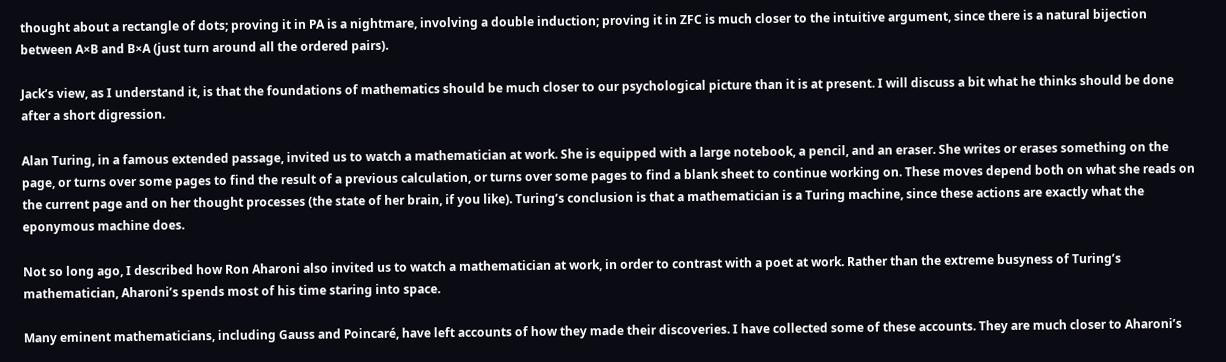thought about a rectangle of dots; proving it in PA is a nightmare, involving a double induction; proving it in ZFC is much closer to the intuitive argument, since there is a natural bijection between A×B and B×A (just turn around all the ordered pairs).

Jack’s view, as I understand it, is that the foundations of mathematics should be much closer to our psychological picture than it is at present. I will discuss a bit what he thinks should be done after a short digression.

Alan Turing, in a famous extended passage, invited us to watch a mathematician at work. She is equipped with a large notebook, a pencil, and an eraser. She writes or erases something on the page, or turns over some pages to find the result of a previous calculation, or turns over some pages to find a blank sheet to continue working on. These moves depend both on what she reads on the current page and on her thought processes (the state of her brain, if you like). Turing’s conclusion is that a mathematician is a Turing machine, since these actions are exactly what the eponymous machine does.

Not so long ago, I described how Ron Aharoni also invited us to watch a mathematician at work, in order to contrast with a poet at work. Rather than the extreme busyness of Turing’s mathematician, Aharoni’s spends most of his time staring into space.

Many eminent mathematicians, including Gauss and Poincaré, have left accounts of how they made their discoveries. I have collected some of these accounts. They are much closer to Aharoni’s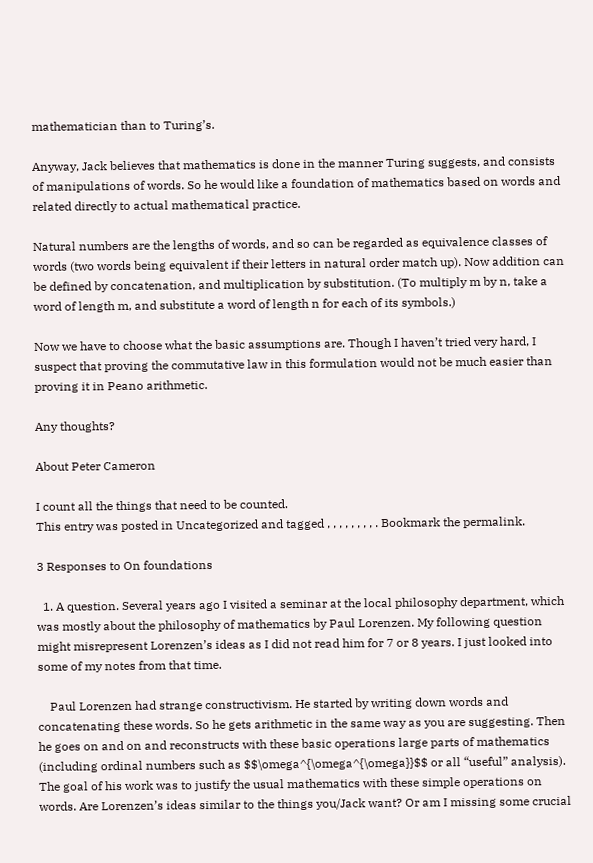mathematician than to Turing’s.

Anyway, Jack believes that mathematics is done in the manner Turing suggests, and consists of manipulations of words. So he would like a foundation of mathematics based on words and related directly to actual mathematical practice.

Natural numbers are the lengths of words, and so can be regarded as equivalence classes of words (two words being equivalent if their letters in natural order match up). Now addition can be defined by concatenation, and multiplication by substitution. (To multiply m by n, take a word of length m, and substitute a word of length n for each of its symbols.)

Now we have to choose what the basic assumptions are. Though I haven’t tried very hard, I suspect that proving the commutative law in this formulation would not be much easier than proving it in Peano arithmetic.

Any thoughts?

About Peter Cameron

I count all the things that need to be counted.
This entry was posted in Uncategorized and tagged , , , , , , , , . Bookmark the permalink.

3 Responses to On foundations

  1. A question. Several years ago I visited a seminar at the local philosophy department, which was mostly about the philosophy of mathematics by Paul Lorenzen. My following question might misrepresent Lorenzen’s ideas as I did not read him for 7 or 8 years. I just looked into some of my notes from that time.

    Paul Lorenzen had strange constructivism. He started by writing down words and concatenating these words. So he gets arithmetic in the same way as you are suggesting. Then he goes on and on and reconstructs with these basic operations large parts of mathematics (including ordinal numbers such as $$\omega^{\omega^{\omega}}$$ or all “useful” analysis). The goal of his work was to justify the usual mathematics with these simple operations on words. Are Lorenzen’s ideas similar to the things you/Jack want? Or am I missing some crucial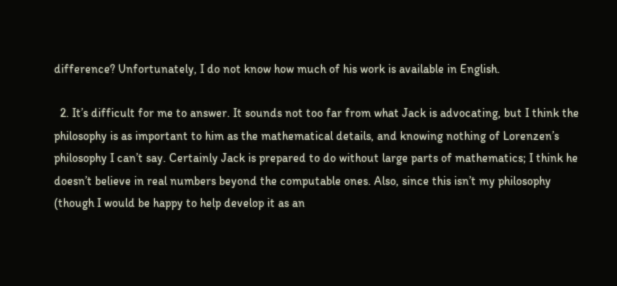difference? Unfortunately, I do not know how much of his work is available in English.

  2. It’s difficult for me to answer. It sounds not too far from what Jack is advocating, but I think the philosophy is as important to him as the mathematical details, and knowing nothing of Lorenzen’s philosophy I can’t say. Certainly Jack is prepared to do without large parts of mathematics; I think he doesn’t believe in real numbers beyond the computable ones. Also, since this isn’t my philosophy (though I would be happy to help develop it as an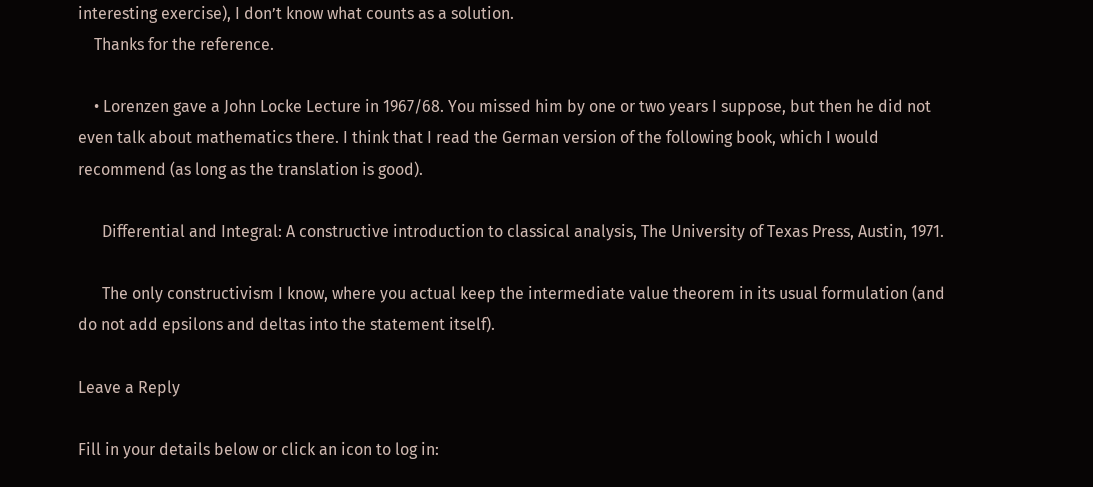interesting exercise), I don’t know what counts as a solution.
    Thanks for the reference.

    • Lorenzen gave a John Locke Lecture in 1967/68. You missed him by one or two years I suppose, but then he did not even talk about mathematics there. I think that I read the German version of the following book, which I would recommend (as long as the translation is good).

      Differential and Integral: A constructive introduction to classical analysis, The University of Texas Press, Austin, 1971.

      The only constructivism I know, where you actual keep the intermediate value theorem in its usual formulation (and do not add epsilons and deltas into the statement itself).

Leave a Reply

Fill in your details below or click an icon to log in: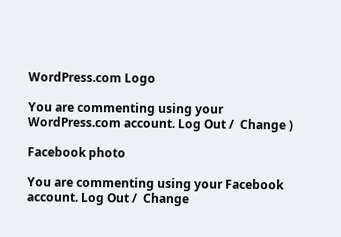WordPress.com Logo

You are commenting using your WordPress.com account. Log Out /  Change )

Facebook photo

You are commenting using your Facebook account. Log Out /  Change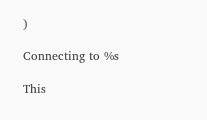)

Connecting to %s

This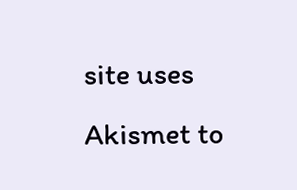site uses Akismet to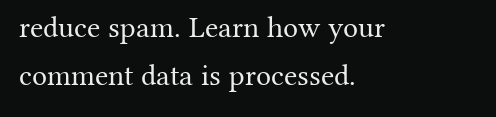reduce spam. Learn how your comment data is processed.